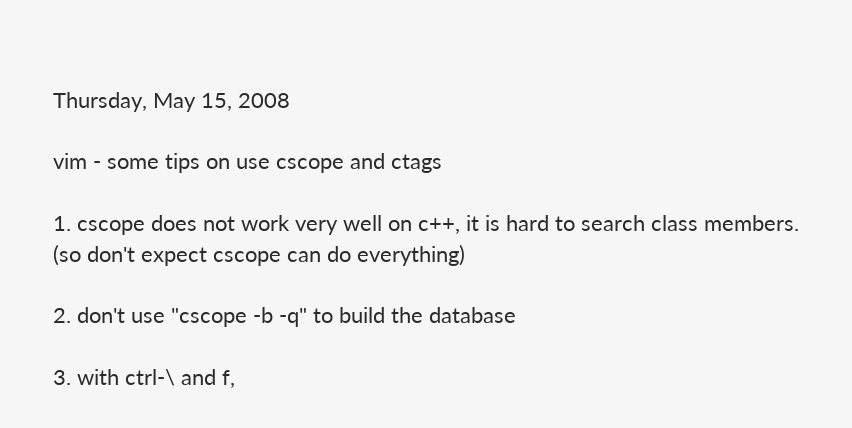Thursday, May 15, 2008

vim - some tips on use cscope and ctags

1. cscope does not work very well on c++, it is hard to search class members. (so don't expect cscope can do everything)

2. don't use "cscope -b -q" to build the database

3. with ctrl-\ and f,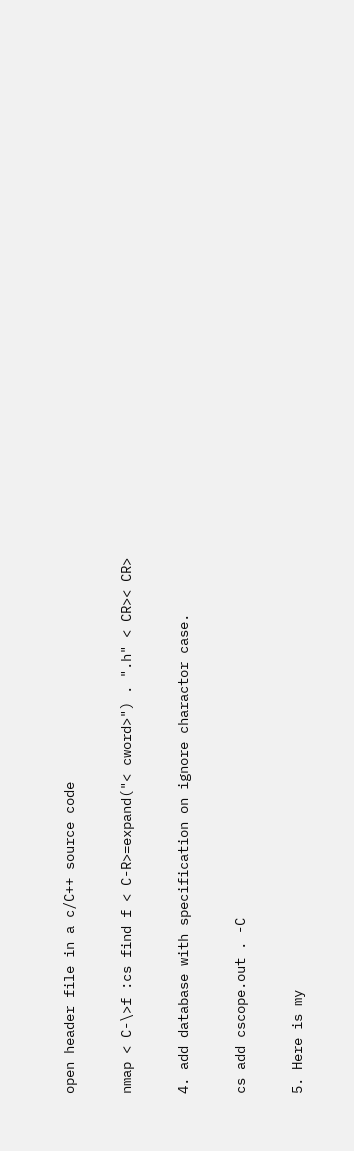open header file in a c/C++ source code

nmap < C-\>f :cs find f < C-R>=expand("< cword>") . ".h" < CR>< CR>

4. add database with specification on ignore charactor case.

cs add cscope.out . -C

5. Here is my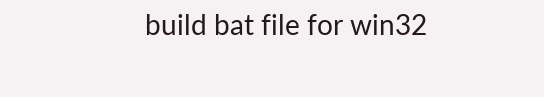build bat file for win32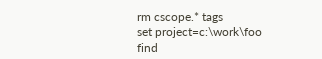rm cscope.* tags
set project=c:\work\foo
find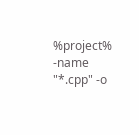%project% -name "*.cpp" -o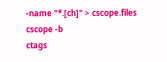-name "*.[ch]" > cscope.files
cscope -b
ctags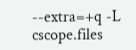--extra=+q -L cscope.files